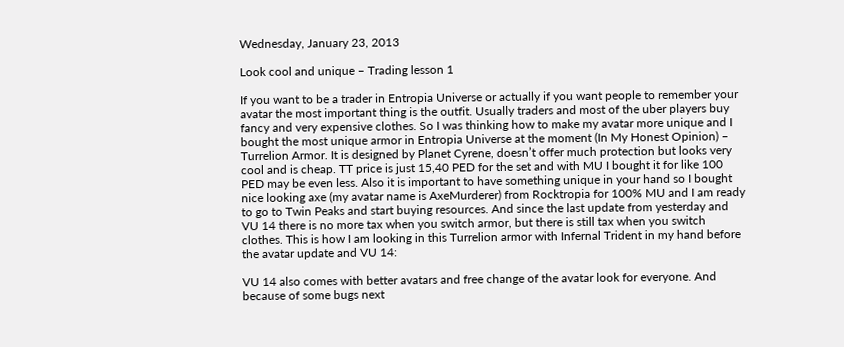Wednesday, January 23, 2013

Look cool and unique – Trading lesson 1

If you want to be a trader in Entropia Universe or actually if you want people to remember your avatar the most important thing is the outfit. Usually traders and most of the uber players buy fancy and very expensive clothes. So I was thinking how to make my avatar more unique and I bought the most unique armor in Entropia Universe at the moment (In My Honest Opinion) – Turrelion Armor. It is designed by Planet Cyrene, doesn’t offer much protection but looks very cool and is cheap. TT price is just 15,40 PED for the set and with MU I bought it for like 100 PED may be even less. Also it is important to have something unique in your hand so I bought nice looking axe (my avatar name is AxeMurderer) from Rocktropia for 100% MU and I am ready to go to Twin Peaks and start buying resources. And since the last update from yesterday and VU 14 there is no more tax when you switch armor, but there is still tax when you switch clothes. This is how I am looking in this Turrelion armor with Infernal Trident in my hand before the avatar update and VU 14:

VU 14 also comes with better avatars and free change of the avatar look for everyone. And because of some bugs next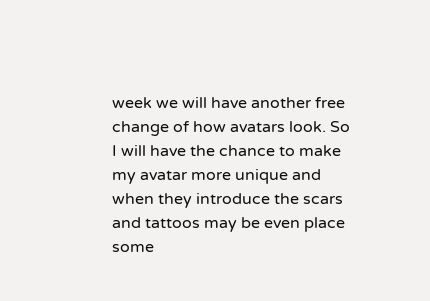week we will have another free change of how avatars look. So I will have the chance to make my avatar more unique and when they introduce the scars and tattoos may be even place some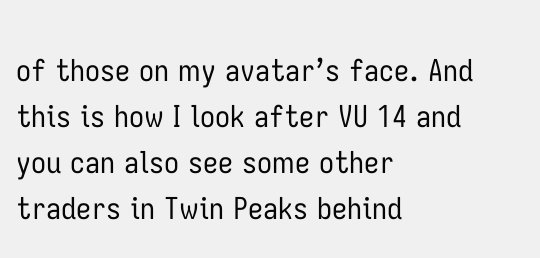of those on my avatar’s face. And this is how I look after VU 14 and you can also see some other traders in Twin Peaks behind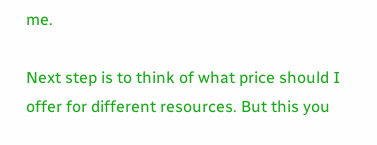me.

Next step is to think of what price should I offer for different resources. But this you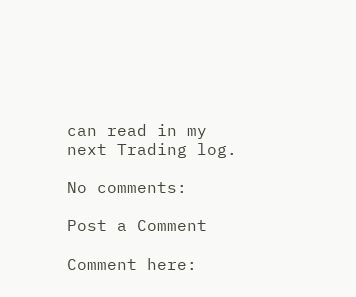can read in my next Trading log.

No comments:

Post a Comment

Comment here: